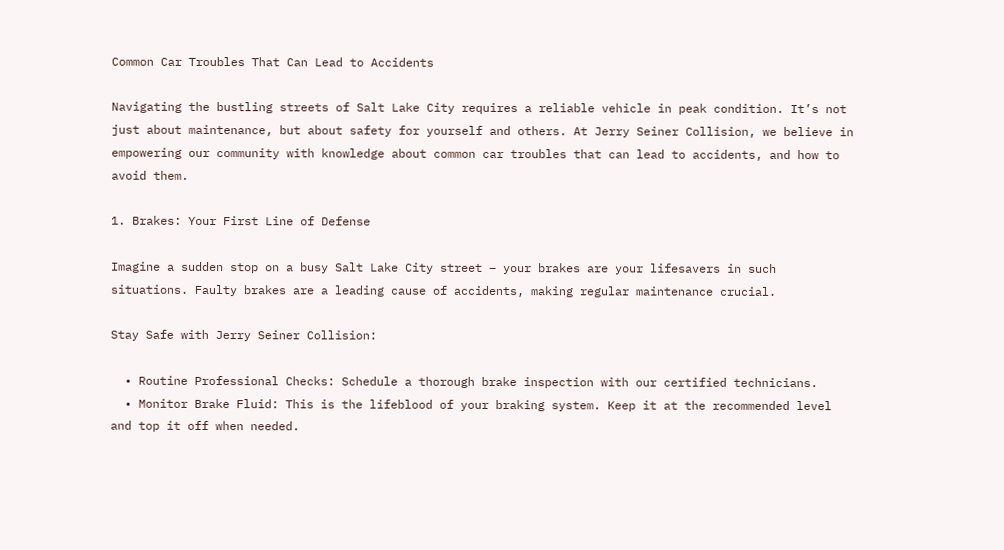Common Car Troubles That Can Lead to Accidents

Navigating the bustling streets of Salt Lake City requires a reliable vehicle in peak condition. It’s not just about maintenance, but about safety for yourself and others. At Jerry Seiner Collision, we believe in empowering our community with knowledge about common car troubles that can lead to accidents, and how to avoid them.

1. Brakes: Your First Line of Defense

Imagine a sudden stop on a busy Salt Lake City street – your brakes are your lifesavers in such situations. Faulty brakes are a leading cause of accidents, making regular maintenance crucial.

Stay Safe with Jerry Seiner Collision:

  • Routine Professional Checks: Schedule a thorough brake inspection with our certified technicians.
  • Monitor Brake Fluid: This is the lifeblood of your braking system. Keep it at the recommended level and top it off when needed.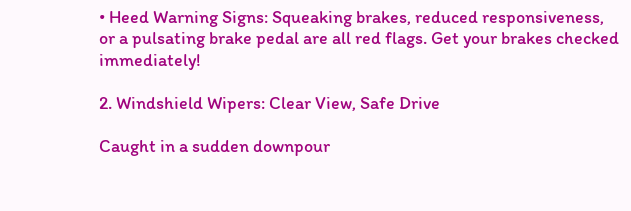• Heed Warning Signs: Squeaking brakes, reduced responsiveness, or a pulsating brake pedal are all red flags. Get your brakes checked immediately!

2. Windshield Wipers: Clear View, Safe Drive

Caught in a sudden downpour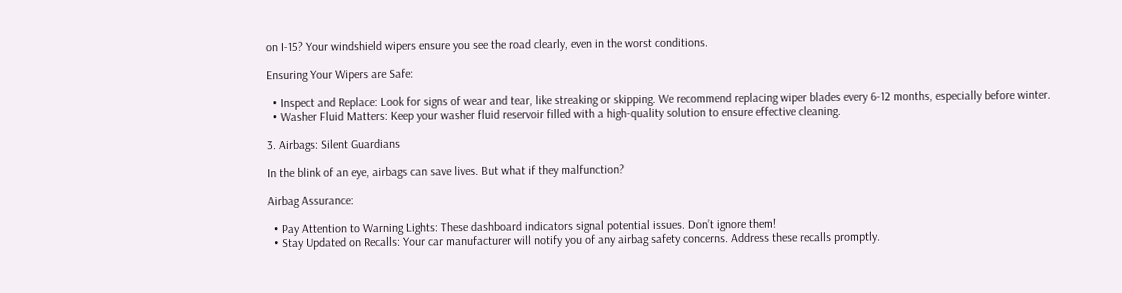on I-15? Your windshield wipers ensure you see the road clearly, even in the worst conditions.

Ensuring Your Wipers are Safe:

  • Inspect and Replace: Look for signs of wear and tear, like streaking or skipping. We recommend replacing wiper blades every 6-12 months, especially before winter.
  • Washer Fluid Matters: Keep your washer fluid reservoir filled with a high-quality solution to ensure effective cleaning.

3. Airbags: Silent Guardians

In the blink of an eye, airbags can save lives. But what if they malfunction?

Airbag Assurance:

  • Pay Attention to Warning Lights: These dashboard indicators signal potential issues. Don’t ignore them!
  • Stay Updated on Recalls: Your car manufacturer will notify you of any airbag safety concerns. Address these recalls promptly.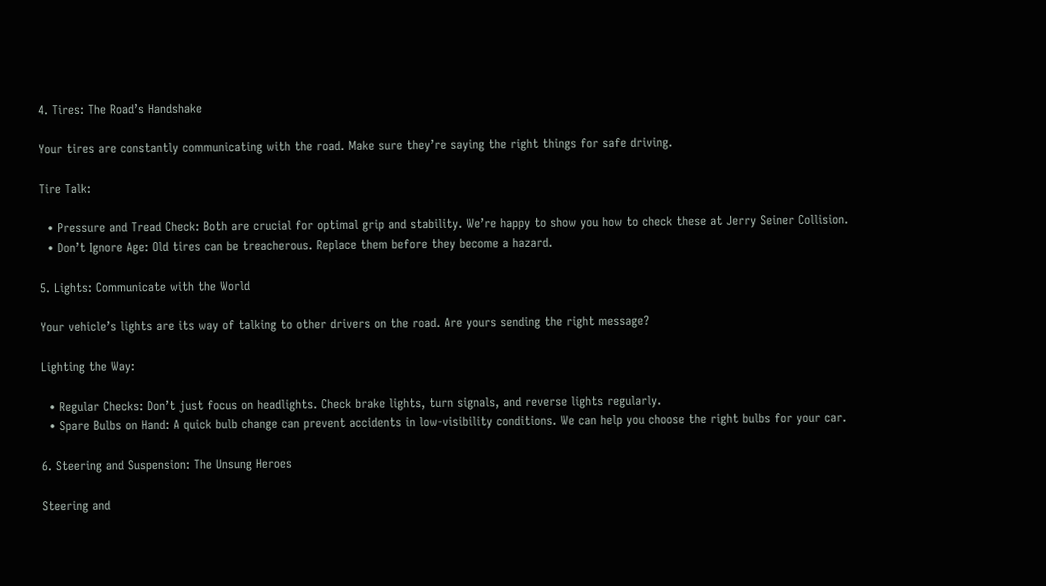4. Tires: The Road’s Handshake

Your tires are constantly communicating with the road. Make sure they’re saying the right things for safe driving.

Tire Talk:

  • Pressure and Tread Check: Both are crucial for optimal grip and stability. We’re happy to show you how to check these at Jerry Seiner Collision.
  • Don’t Ignore Age: Old tires can be treacherous. Replace them before they become a hazard.

5. Lights: Communicate with the World

Your vehicle’s lights are its way of talking to other drivers on the road. Are yours sending the right message?

Lighting the Way:

  • Regular Checks: Don’t just focus on headlights. Check brake lights, turn signals, and reverse lights regularly.
  • Spare Bulbs on Hand: A quick bulb change can prevent accidents in low-visibility conditions. We can help you choose the right bulbs for your car.

6. Steering and Suspension: The Unsung Heroes

Steering and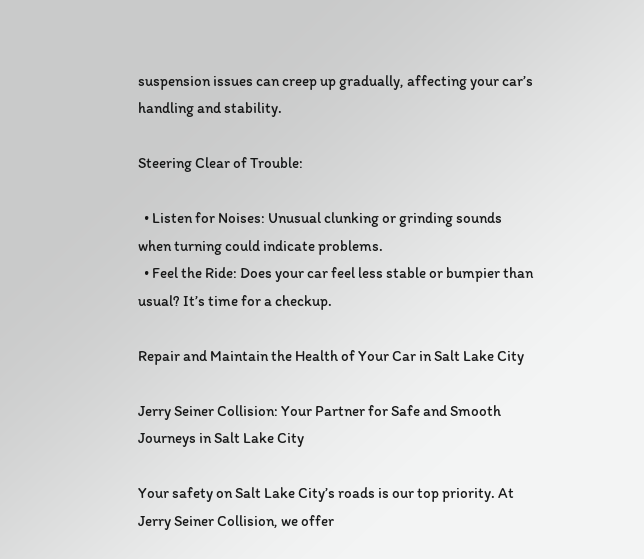suspension issues can creep up gradually, affecting your car’s handling and stability.

Steering Clear of Trouble:

  • Listen for Noises: Unusual clunking or grinding sounds when turning could indicate problems.
  • Feel the Ride: Does your car feel less stable or bumpier than usual? It’s time for a checkup.

Repair and Maintain the Health of Your Car in Salt Lake City

Jerry Seiner Collision: Your Partner for Safe and Smooth Journeys in Salt Lake City

Your safety on Salt Lake City’s roads is our top priority. At Jerry Seiner Collision, we offer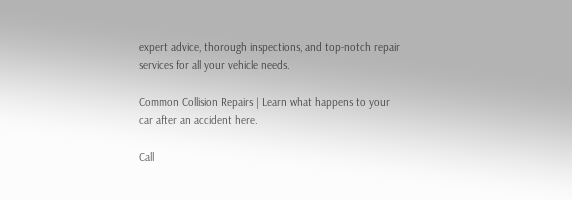expert advice, thorough inspections, and top-notch repair services for all your vehicle needs.

Common Collision Repairs | Learn what happens to your car after an accident here.

Call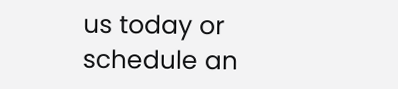us today or schedule an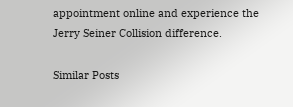appointment online and experience the Jerry Seiner Collision difference.

Similar Posts